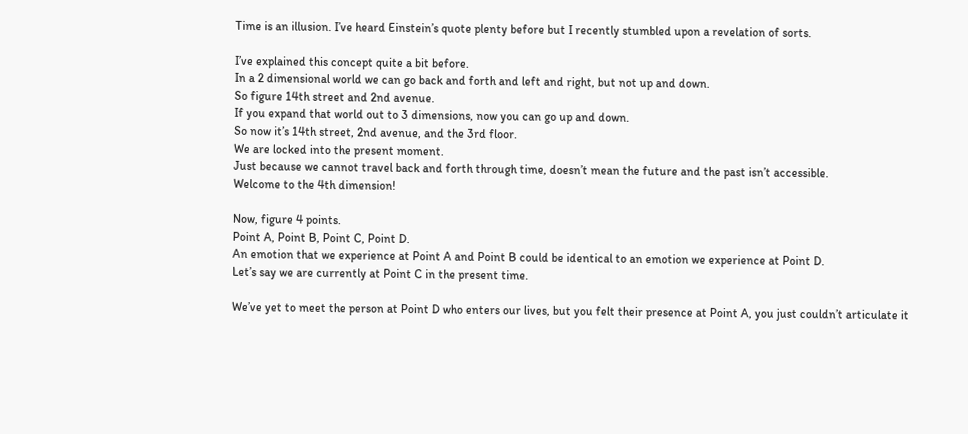Time is an illusion. I’ve heard Einstein’s quote plenty before but I recently stumbled upon a revelation of sorts.

I’ve explained this concept quite a bit before.
In a 2 dimensional world we can go back and forth and left and right, but not up and down.
So figure 14th street and 2nd avenue.
If you expand that world out to 3 dimensions, now you can go up and down.
So now it’s 14th street, 2nd avenue, and the 3rd floor.
We are locked into the present moment.
Just because we cannot travel back and forth through time, doesn’t mean the future and the past isn’t accessible.
Welcome to the 4th dimension!

Now, figure 4 points.
Point A, Point B, Point C, Point D.
An emotion that we experience at Point A and Point B could be identical to an emotion we experience at Point D.
Let’s say we are currently at Point C in the present time.

We’ve yet to meet the person at Point D who enters our lives, but you felt their presence at Point A, you just couldn’t articulate it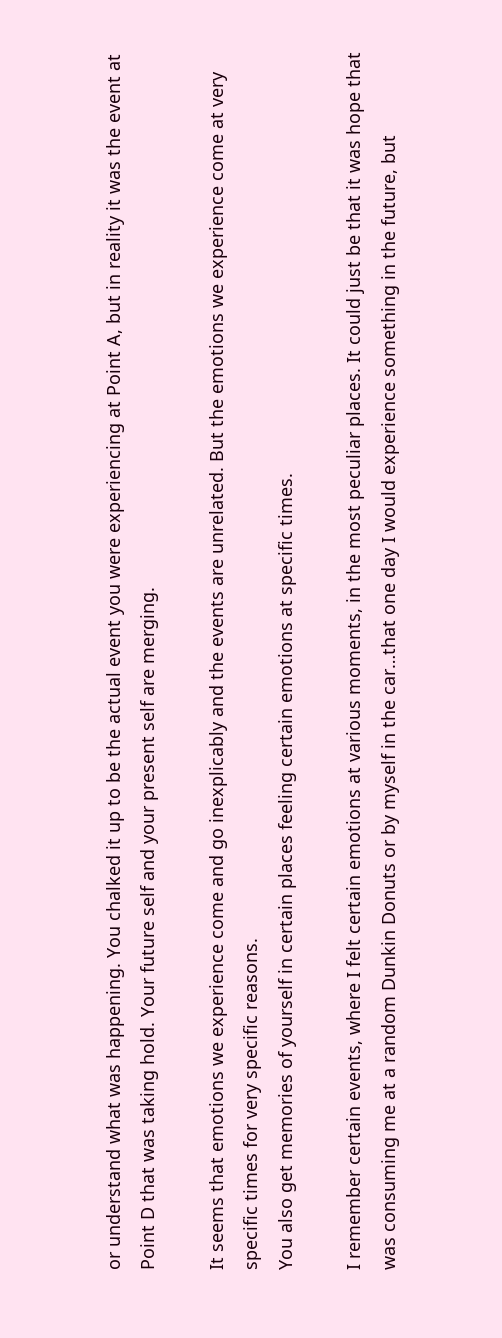or understand what was happening. You chalked it up to be the actual event you were experiencing at Point A, but in reality it was the event at Point D that was taking hold. Your future self and your present self are merging.

It seems that emotions we experience come and go inexplicably and the events are unrelated. But the emotions we experience come at very specific times for very specific reasons.
You also get memories of yourself in certain places feeling certain emotions at specific times.

I remember certain events, where I felt certain emotions at various moments, in the most peculiar places. It could just be that it was hope that was consuming me at a random Dunkin Donuts or by myself in the car…that one day I would experience something in the future, but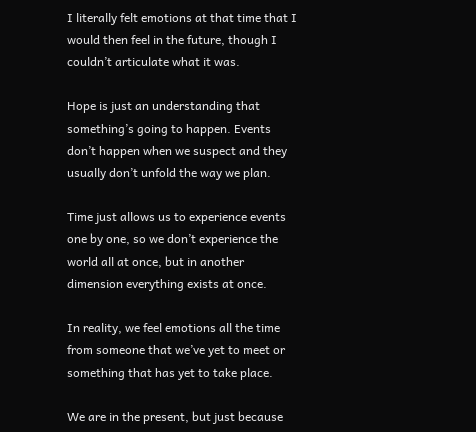I literally felt emotions at that time that I would then feel in the future, though I couldn’t articulate what it was.

Hope is just an understanding that something’s going to happen. Events don’t happen when we suspect and they usually don’t unfold the way we plan.

Time just allows us to experience events one by one, so we don’t experience the world all at once, but in another dimension everything exists at once.

In reality, we feel emotions all the time from someone that we’ve yet to meet or something that has yet to take place.

We are in the present, but just because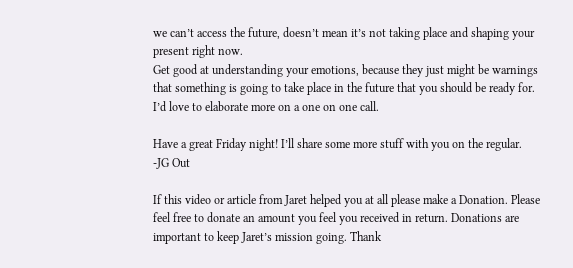we can’t access the future, doesn’t mean it’s not taking place and shaping your present right now.
Get good at understanding your emotions, because they just might be warnings that something is going to take place in the future that you should be ready for.
I’d love to elaborate more on a one on one call.

Have a great Friday night! I’ll share some more stuff with you on the regular.
-JG Out

If this video or article from Jaret helped you at all please make a Donation. Please feel free to donate an amount you feel you received in return. Donations are important to keep Jaret’s mission going. Thank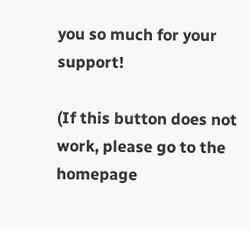you so much for your support!

(If this button does not work, please go to the homepage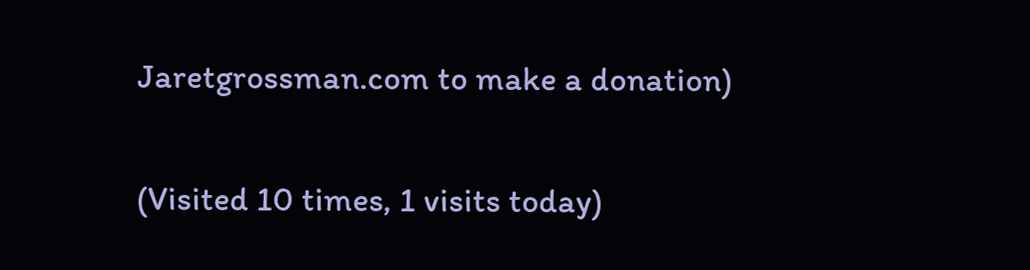Jaretgrossman.com to make a donation)

(Visited 10 times, 1 visits today)